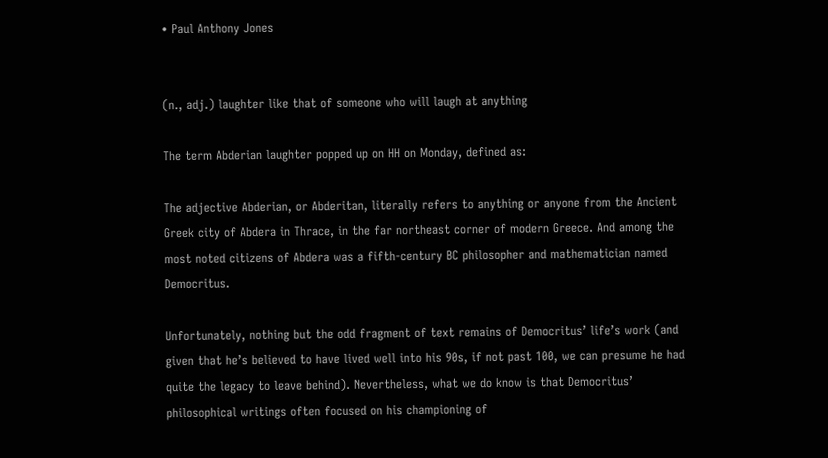• Paul Anthony Jones


(n., adj.) laughter like that of someone who will laugh at anything

The term Abderian laughter popped up on HH on Monday, defined as:

The adjective Abderian, or Abderitan, literally refers to anything or anyone from the Ancient Greek city of Abdera in Thrace, in the far northeast corner of modern Greece. And among the most noted citizens of Abdera was a fifth-century BC philosopher and mathematician named Democritus.

Unfortunately, nothing but the odd fragment of text remains of Democritus’ life’s work (and given that he’s believed to have lived well into his 90s, if not past 100, we can presume he had quite the legacy to leave behind). Nevertheless, what we do know is that Democritus’ philosophical writings often focused on his championing of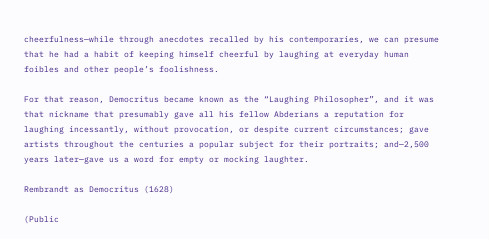cheerfulness—while through anecdotes recalled by his contemporaries, we can presume that he had a habit of keeping himself cheerful by laughing at everyday human foibles and other people’s foolishness.

For that reason, Democritus became known as the “Laughing Philosopher”, and it was that nickname that presumably gave all his fellow Abderians a reputation for laughing incessantly, without provocation, or despite current circumstances; gave artists throughout the centuries a popular subject for their portraits; and—2,500 years later—gave us a word for empty or mocking laughter.

Rembrandt as Democritus (1628)

(Public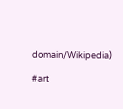domain/Wikipedia)

#art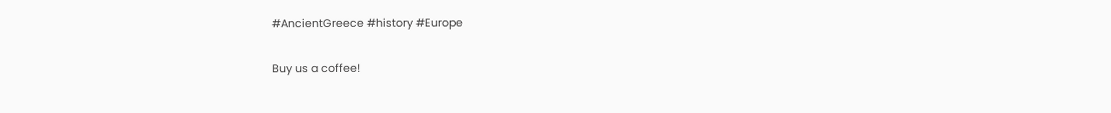#AncientGreece #history #Europe

Buy us a coffee!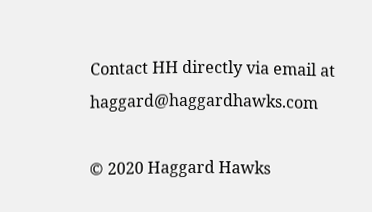Contact HH directly via email at haggard@haggardhawks.com

© 2020 Haggard Hawks